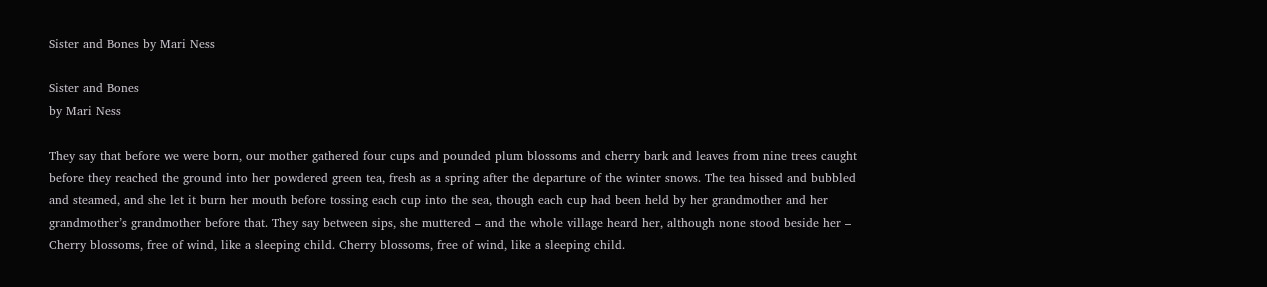Sister and Bones by Mari Ness

Sister and Bones
by Mari Ness

They say that before we were born, our mother gathered four cups and pounded plum blossoms and cherry bark and leaves from nine trees caught before they reached the ground into her powdered green tea, fresh as a spring after the departure of the winter snows. The tea hissed and bubbled and steamed, and she let it burn her mouth before tossing each cup into the sea, though each cup had been held by her grandmother and her grandmother’s grandmother before that. They say between sips, she muttered – and the whole village heard her, although none stood beside her – Cherry blossoms, free of wind, like a sleeping child. Cherry blossoms, free of wind, like a sleeping child.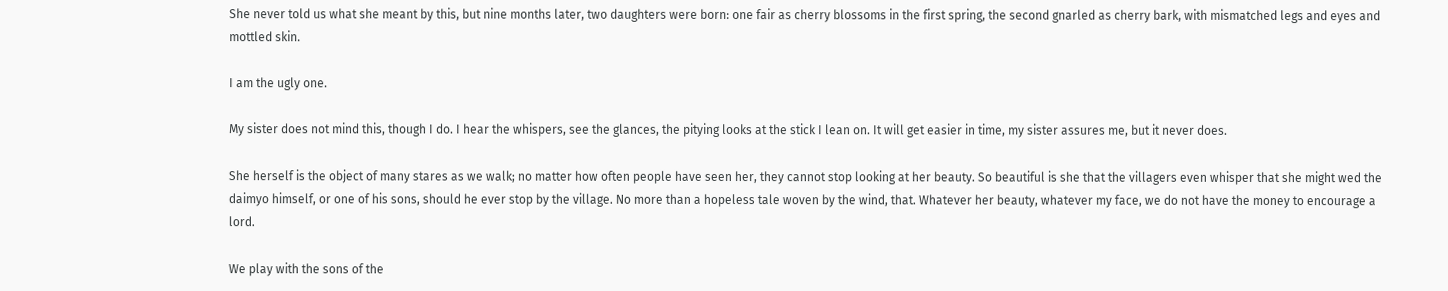She never told us what she meant by this, but nine months later, two daughters were born: one fair as cherry blossoms in the first spring, the second gnarled as cherry bark, with mismatched legs and eyes and mottled skin.

I am the ugly one.

My sister does not mind this, though I do. I hear the whispers, see the glances, the pitying looks at the stick I lean on. It will get easier in time, my sister assures me, but it never does.

She herself is the object of many stares as we walk; no matter how often people have seen her, they cannot stop looking at her beauty. So beautiful is she that the villagers even whisper that she might wed the daimyo himself, or one of his sons, should he ever stop by the village. No more than a hopeless tale woven by the wind, that. Whatever her beauty, whatever my face, we do not have the money to encourage a lord.

We play with the sons of the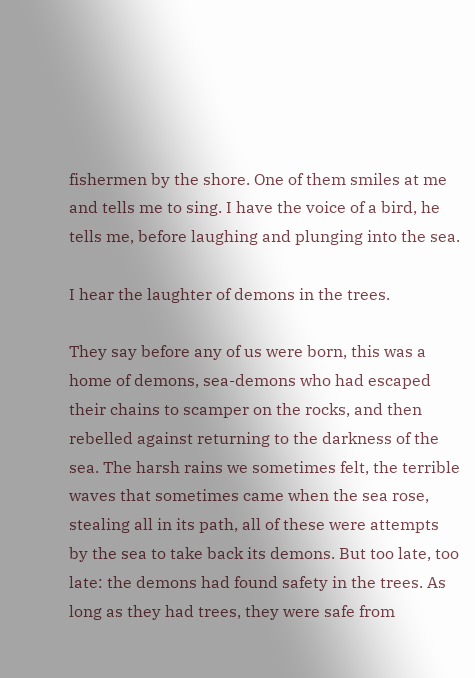fishermen by the shore. One of them smiles at me and tells me to sing. I have the voice of a bird, he tells me, before laughing and plunging into the sea.

I hear the laughter of demons in the trees.

They say before any of us were born, this was a home of demons, sea-demons who had escaped their chains to scamper on the rocks, and then rebelled against returning to the darkness of the sea. The harsh rains we sometimes felt, the terrible waves that sometimes came when the sea rose, stealing all in its path, all of these were attempts by the sea to take back its demons. But too late, too late: the demons had found safety in the trees. As long as they had trees, they were safe from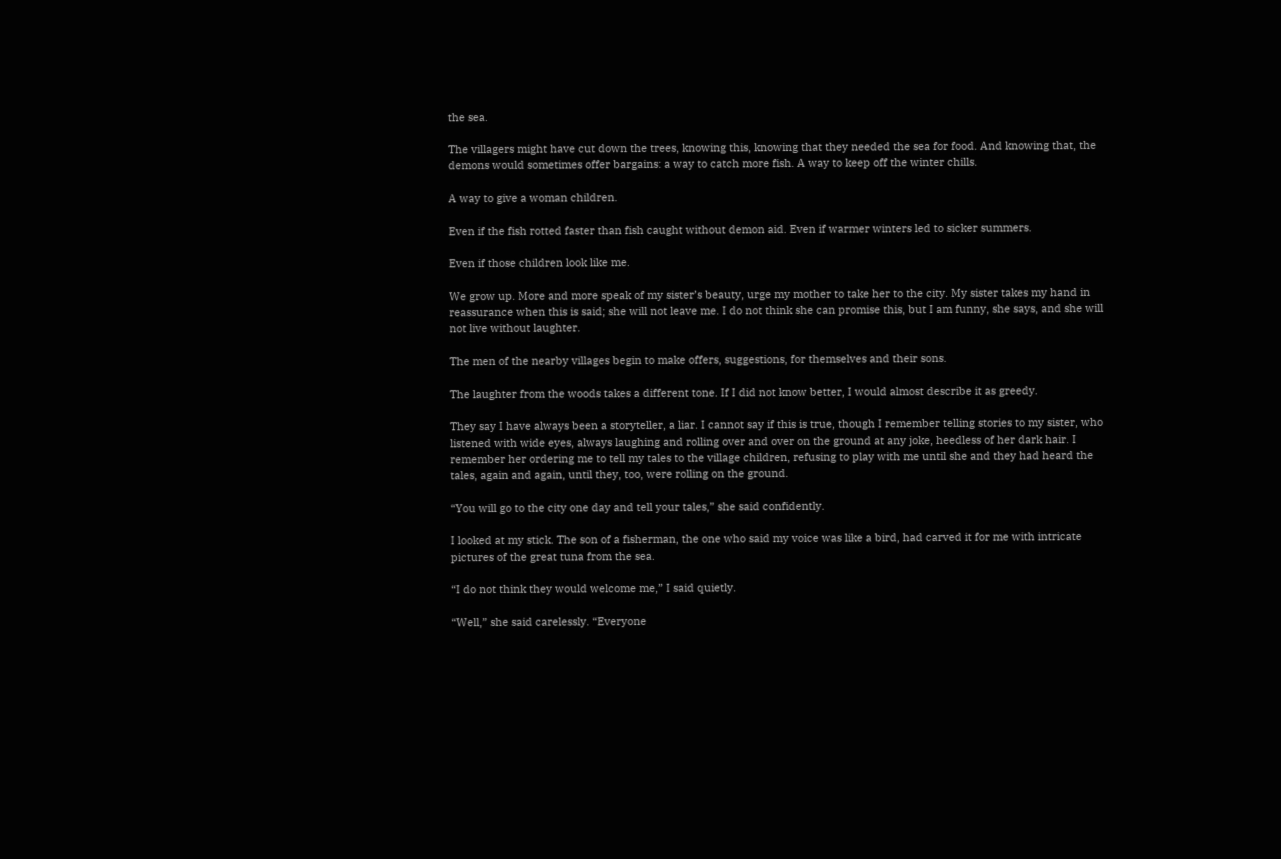the sea.

The villagers might have cut down the trees, knowing this, knowing that they needed the sea for food. And knowing that, the demons would sometimes offer bargains: a way to catch more fish. A way to keep off the winter chills.

A way to give a woman children.

Even if the fish rotted faster than fish caught without demon aid. Even if warmer winters led to sicker summers.

Even if those children look like me.

We grow up. More and more speak of my sister’s beauty, urge my mother to take her to the city. My sister takes my hand in reassurance when this is said; she will not leave me. I do not think she can promise this, but I am funny, she says, and she will not live without laughter.

The men of the nearby villages begin to make offers, suggestions, for themselves and their sons.

The laughter from the woods takes a different tone. If I did not know better, I would almost describe it as greedy.

They say I have always been a storyteller, a liar. I cannot say if this is true, though I remember telling stories to my sister, who listened with wide eyes, always laughing and rolling over and over on the ground at any joke, heedless of her dark hair. I remember her ordering me to tell my tales to the village children, refusing to play with me until she and they had heard the tales, again and again, until they, too, were rolling on the ground.

“You will go to the city one day and tell your tales,” she said confidently.

I looked at my stick. The son of a fisherman, the one who said my voice was like a bird, had carved it for me with intricate pictures of the great tuna from the sea.

“I do not think they would welcome me,” I said quietly.

“Well,” she said carelessly. “Everyone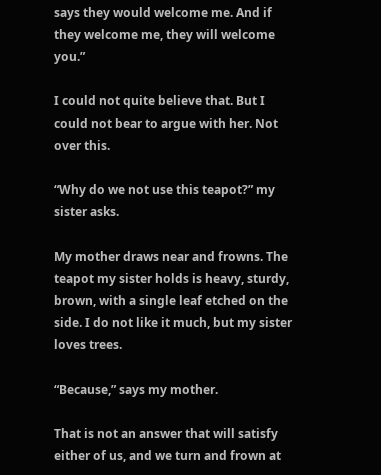says they would welcome me. And if they welcome me, they will welcome you.”

I could not quite believe that. But I could not bear to argue with her. Not over this.

“Why do we not use this teapot?” my sister asks.

My mother draws near and frowns. The teapot my sister holds is heavy, sturdy, brown, with a single leaf etched on the side. I do not like it much, but my sister loves trees.

“Because,” says my mother.

That is not an answer that will satisfy either of us, and we turn and frown at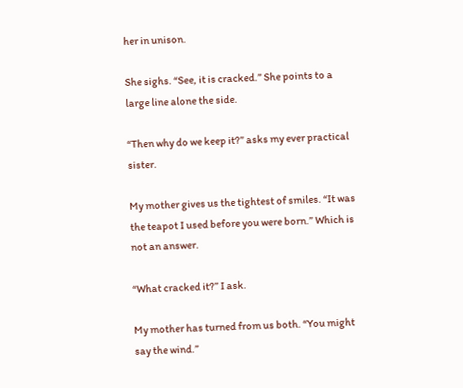her in unison.

She sighs. “See, it is cracked.” She points to a large line alone the side.

“Then why do we keep it?” asks my ever practical sister.

My mother gives us the tightest of smiles. “It was the teapot I used before you were born.” Which is not an answer.

“What cracked it?” I ask.

My mother has turned from us both. “You might say the wind.”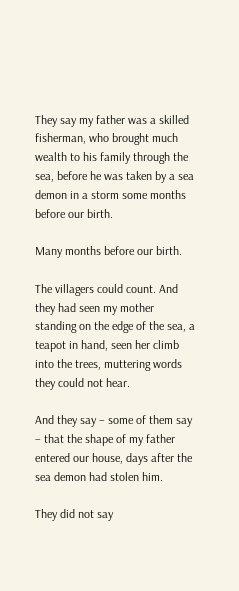They say my father was a skilled fisherman, who brought much wealth to his family through the sea, before he was taken by a sea demon in a storm some months before our birth.

Many months before our birth.

The villagers could count. And they had seen my mother standing on the edge of the sea, a teapot in hand, seen her climb into the trees, muttering words they could not hear.

And they say – some of them say – that the shape of my father entered our house, days after the sea demon had stolen him.

They did not say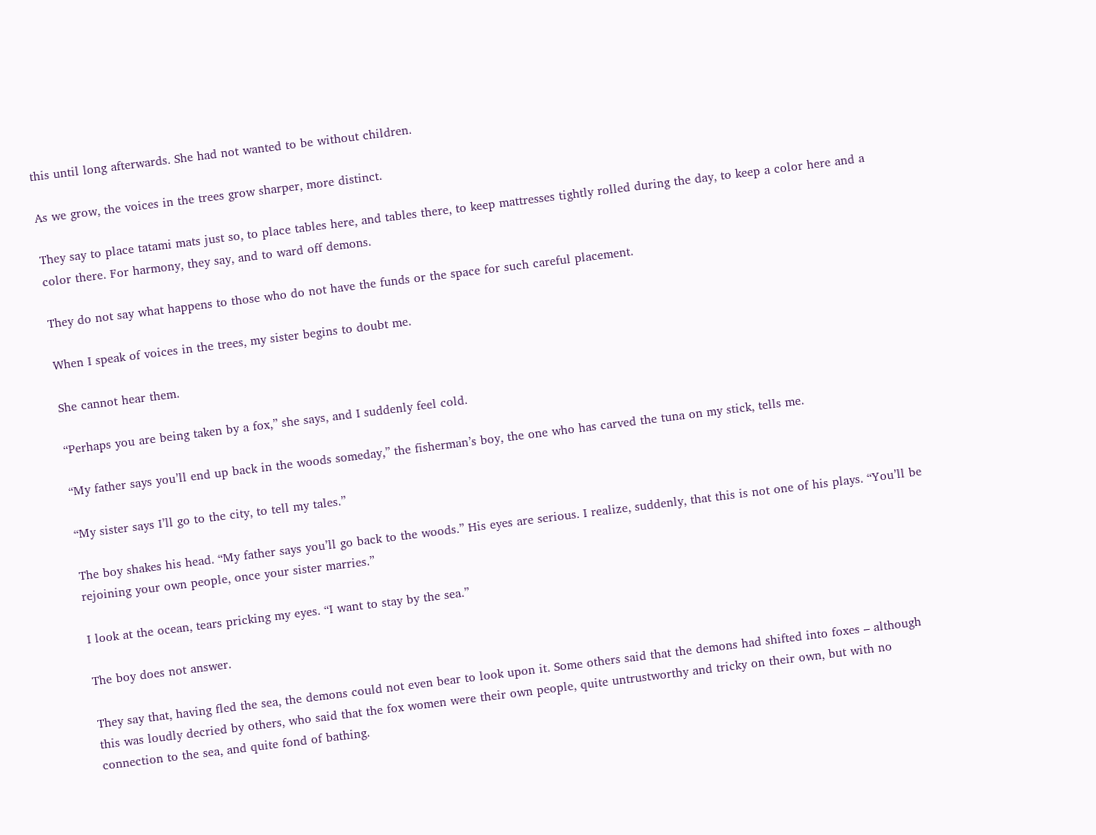this until long afterwards. She had not wanted to be without children.

As we grow, the voices in the trees grow sharper, more distinct.

They say to place tatami mats just so, to place tables here, and tables there, to keep mattresses tightly rolled during the day, to keep a color here and a color there. For harmony, they say, and to ward off demons.

They do not say what happens to those who do not have the funds or the space for such careful placement.

When I speak of voices in the trees, my sister begins to doubt me.

She cannot hear them.

“Perhaps you are being taken by a fox,” she says, and I suddenly feel cold.

“My father says you’ll end up back in the woods someday,” the fisherman’s boy, the one who has carved the tuna on my stick, tells me.

“My sister says I’ll go to the city, to tell my tales.”

The boy shakes his head. “My father says you’ll go back to the woods.” His eyes are serious. I realize, suddenly, that this is not one of his plays. “You’ll be rejoining your own people, once your sister marries.”

I look at the ocean, tears pricking my eyes. “I want to stay by the sea.”

The boy does not answer.

They say that, having fled the sea, the demons could not even bear to look upon it. Some others said that the demons had shifted into foxes – although this was loudly decried by others, who said that the fox women were their own people, quite untrustworthy and tricky on their own, but with no connection to the sea, and quite fond of bathing.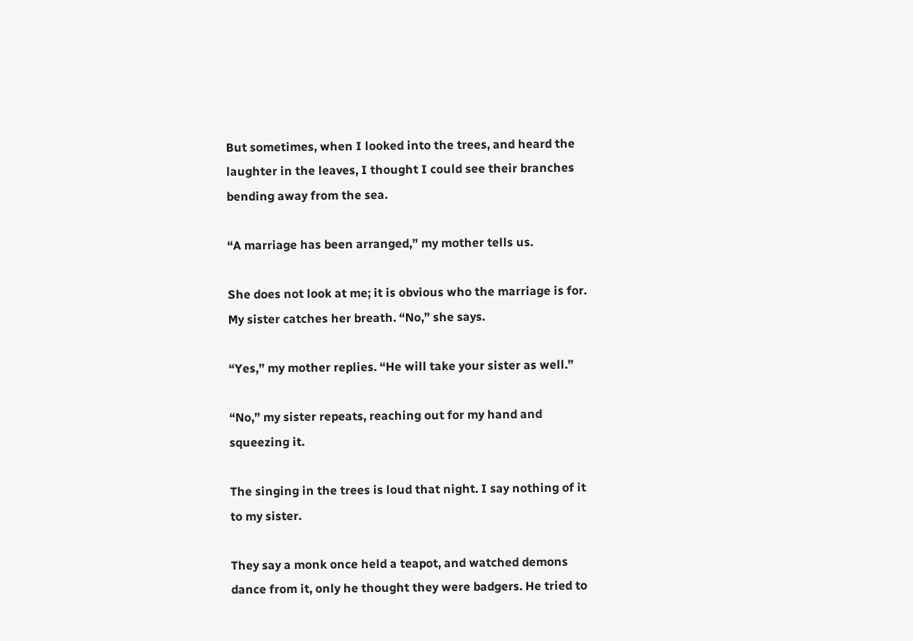But sometimes, when I looked into the trees, and heard the laughter in the leaves, I thought I could see their branches bending away from the sea.

“A marriage has been arranged,” my mother tells us.

She does not look at me; it is obvious who the marriage is for. My sister catches her breath. “No,” she says.

“Yes,” my mother replies. “He will take your sister as well.”

“No,” my sister repeats, reaching out for my hand and squeezing it.

The singing in the trees is loud that night. I say nothing of it to my sister.

They say a monk once held a teapot, and watched demons dance from it, only he thought they were badgers. He tried to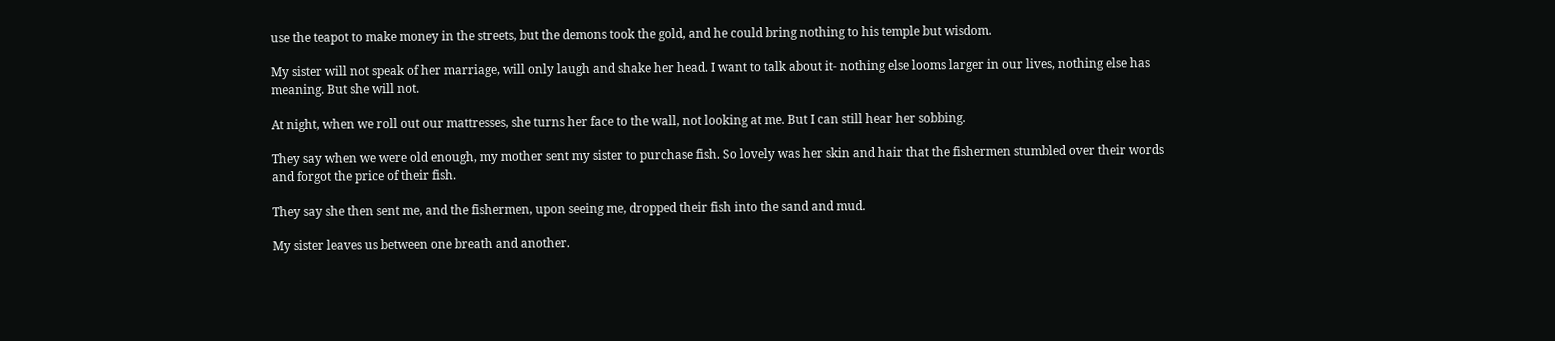use the teapot to make money in the streets, but the demons took the gold, and he could bring nothing to his temple but wisdom.

My sister will not speak of her marriage, will only laugh and shake her head. I want to talk about it- nothing else looms larger in our lives, nothing else has meaning. But she will not.

At night, when we roll out our mattresses, she turns her face to the wall, not looking at me. But I can still hear her sobbing.

They say when we were old enough, my mother sent my sister to purchase fish. So lovely was her skin and hair that the fishermen stumbled over their words and forgot the price of their fish.

They say she then sent me, and the fishermen, upon seeing me, dropped their fish into the sand and mud.

My sister leaves us between one breath and another.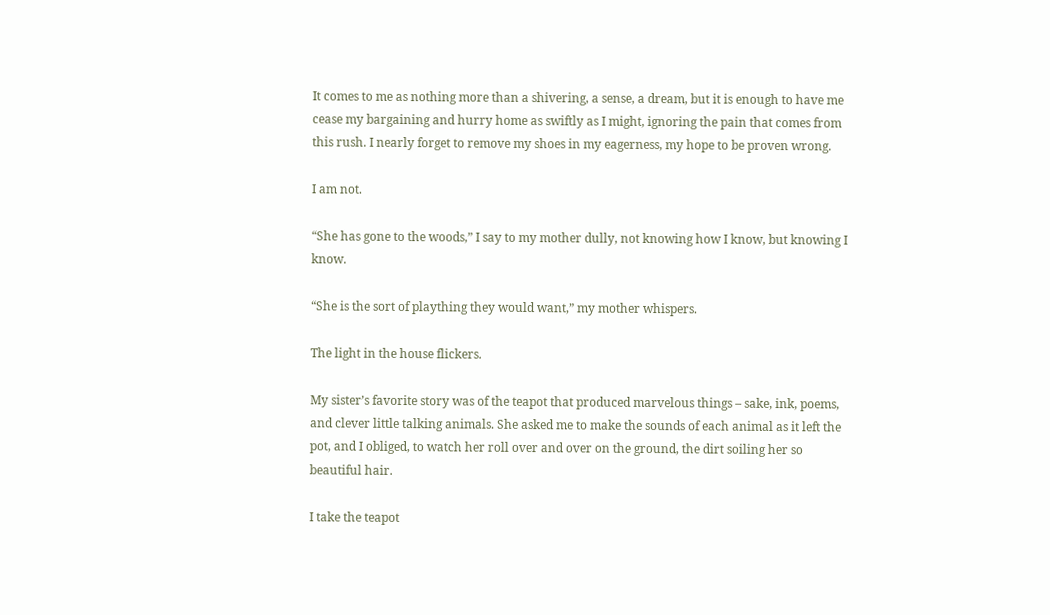It comes to me as nothing more than a shivering, a sense, a dream, but it is enough to have me cease my bargaining and hurry home as swiftly as I might, ignoring the pain that comes from this rush. I nearly forget to remove my shoes in my eagerness, my hope to be proven wrong.

I am not.

“She has gone to the woods,” I say to my mother dully, not knowing how I know, but knowing I know.

“She is the sort of plaything they would want,” my mother whispers.

The light in the house flickers.

My sister’s favorite story was of the teapot that produced marvelous things – sake, ink, poems, and clever little talking animals. She asked me to make the sounds of each animal as it left the pot, and I obliged, to watch her roll over and over on the ground, the dirt soiling her so beautiful hair.

I take the teapot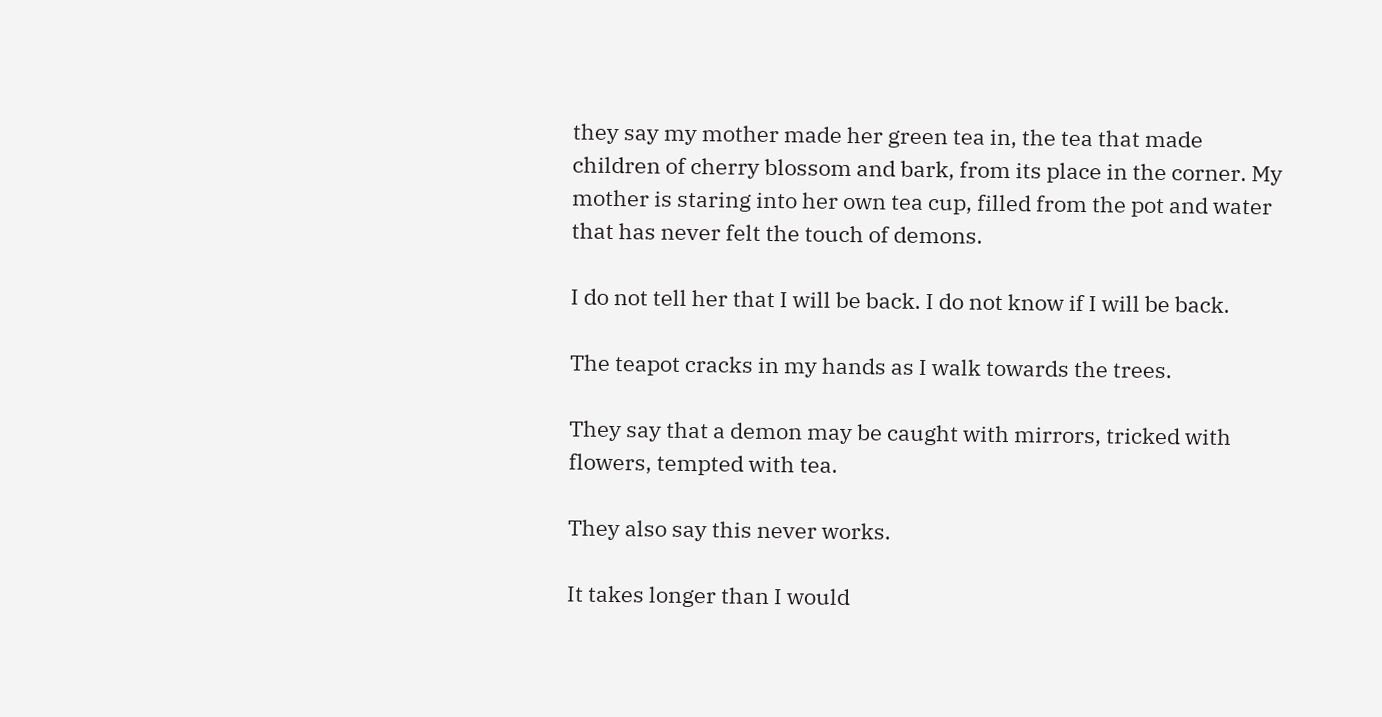they say my mother made her green tea in, the tea that made children of cherry blossom and bark, from its place in the corner. My mother is staring into her own tea cup, filled from the pot and water that has never felt the touch of demons.

I do not tell her that I will be back. I do not know if I will be back.

The teapot cracks in my hands as I walk towards the trees.

They say that a demon may be caught with mirrors, tricked with flowers, tempted with tea.

They also say this never works.

It takes longer than I would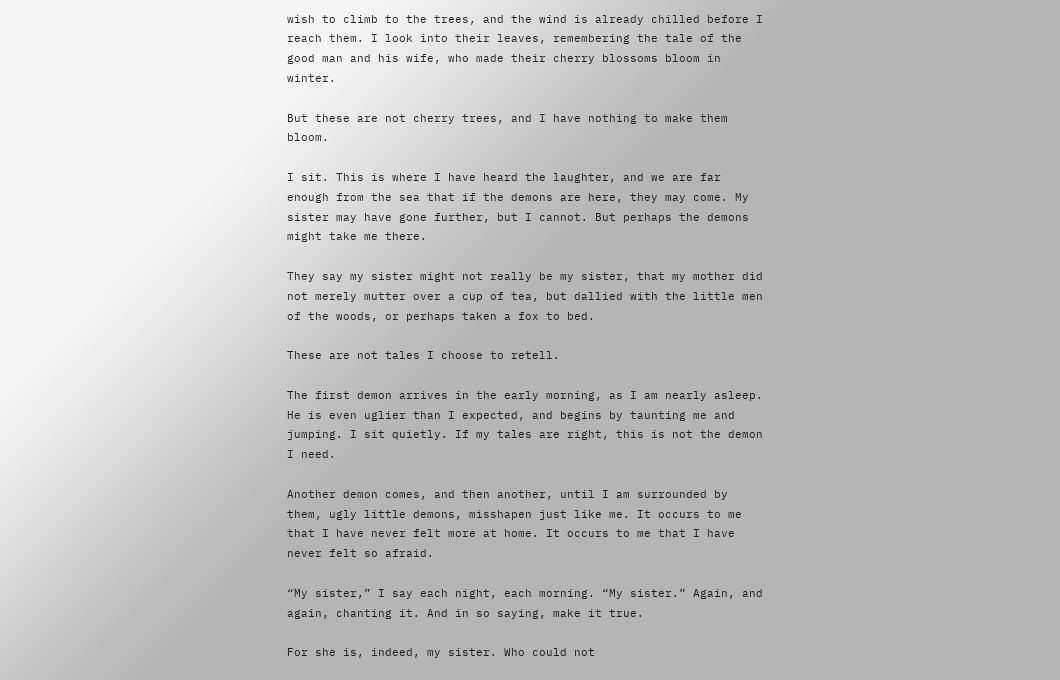wish to climb to the trees, and the wind is already chilled before I reach them. I look into their leaves, remembering the tale of the good man and his wife, who made their cherry blossoms bloom in winter.

But these are not cherry trees, and I have nothing to make them bloom.

I sit. This is where I have heard the laughter, and we are far enough from the sea that if the demons are here, they may come. My sister may have gone further, but I cannot. But perhaps the demons might take me there.

They say my sister might not really be my sister, that my mother did not merely mutter over a cup of tea, but dallied with the little men of the woods, or perhaps taken a fox to bed.

These are not tales I choose to retell.

The first demon arrives in the early morning, as I am nearly asleep. He is even uglier than I expected, and begins by taunting me and jumping. I sit quietly. If my tales are right, this is not the demon I need.

Another demon comes, and then another, until I am surrounded by them, ugly little demons, misshapen just like me. It occurs to me that I have never felt more at home. It occurs to me that I have never felt so afraid.

“My sister,” I say each night, each morning. “My sister.” Again, and again, chanting it. And in so saying, make it true.

For she is, indeed, my sister. Who could not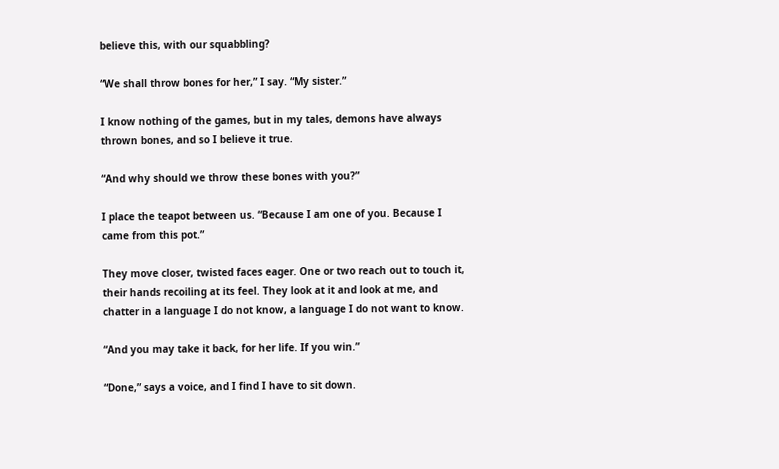believe this, with our squabbling?

“We shall throw bones for her,” I say. “My sister.”

I know nothing of the games, but in my tales, demons have always thrown bones, and so I believe it true.

“And why should we throw these bones with you?”

I place the teapot between us. “Because I am one of you. Because I came from this pot.”

They move closer, twisted faces eager. One or two reach out to touch it, their hands recoiling at its feel. They look at it and look at me, and chatter in a language I do not know, a language I do not want to know.

“And you may take it back, for her life. If you win.”

“Done,” says a voice, and I find I have to sit down.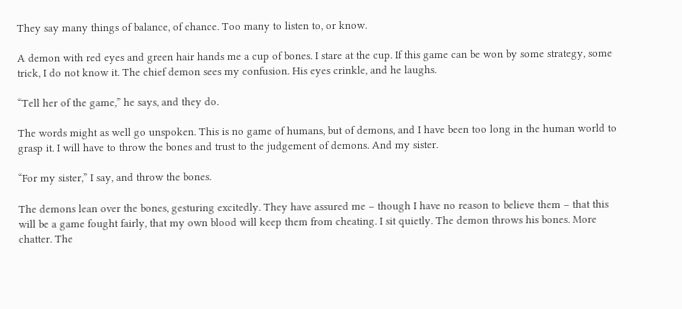They say many things of balance, of chance. Too many to listen to, or know.

A demon with red eyes and green hair hands me a cup of bones. I stare at the cup. If this game can be won by some strategy, some trick, I do not know it. The chief demon sees my confusion. His eyes crinkle, and he laughs.

“Tell her of the game,” he says, and they do.

The words might as well go unspoken. This is no game of humans, but of demons, and I have been too long in the human world to grasp it. I will have to throw the bones and trust to the judgement of demons. And my sister.

“For my sister,” I say, and throw the bones.

The demons lean over the bones, gesturing excitedly. They have assured me – though I have no reason to believe them – that this will be a game fought fairly, that my own blood will keep them from cheating. I sit quietly. The demon throws his bones. More chatter. The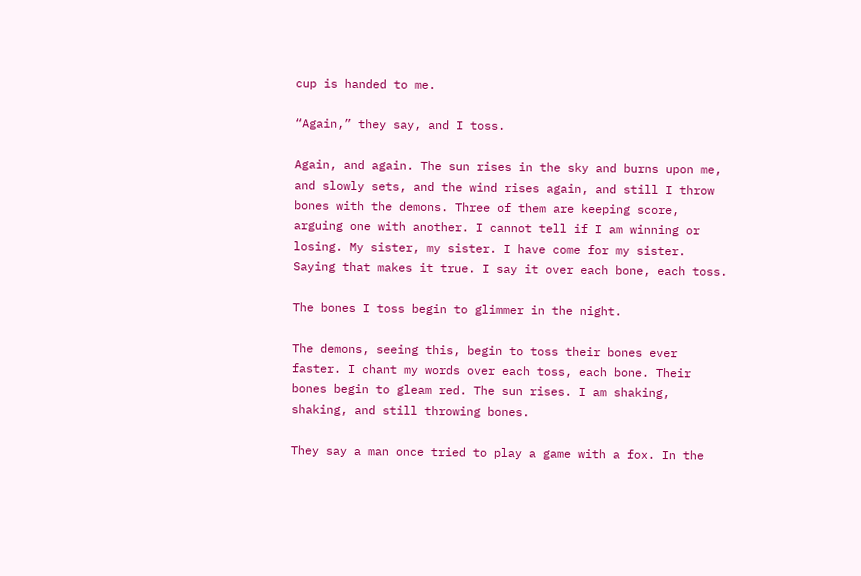cup is handed to me.

“Again,” they say, and I toss.

Again, and again. The sun rises in the sky and burns upon me, and slowly sets, and the wind rises again, and still I throw bones with the demons. Three of them are keeping score, arguing one with another. I cannot tell if I am winning or losing. My sister, my sister. I have come for my sister. Saying that makes it true. I say it over each bone, each toss.

The bones I toss begin to glimmer in the night.

The demons, seeing this, begin to toss their bones ever faster. I chant my words over each toss, each bone. Their bones begin to gleam red. The sun rises. I am shaking, shaking, and still throwing bones.

They say a man once tried to play a game with a fox. In the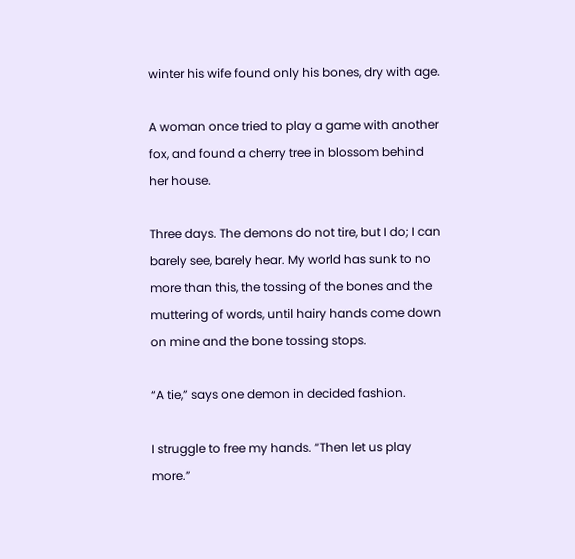winter his wife found only his bones, dry with age.

A woman once tried to play a game with another fox, and found a cherry tree in blossom behind her house.

Three days. The demons do not tire, but I do; I can barely see, barely hear. My world has sunk to no more than this, the tossing of the bones and the muttering of words, until hairy hands come down on mine and the bone tossing stops.

“A tie,” says one demon in decided fashion.

I struggle to free my hands. “Then let us play more.”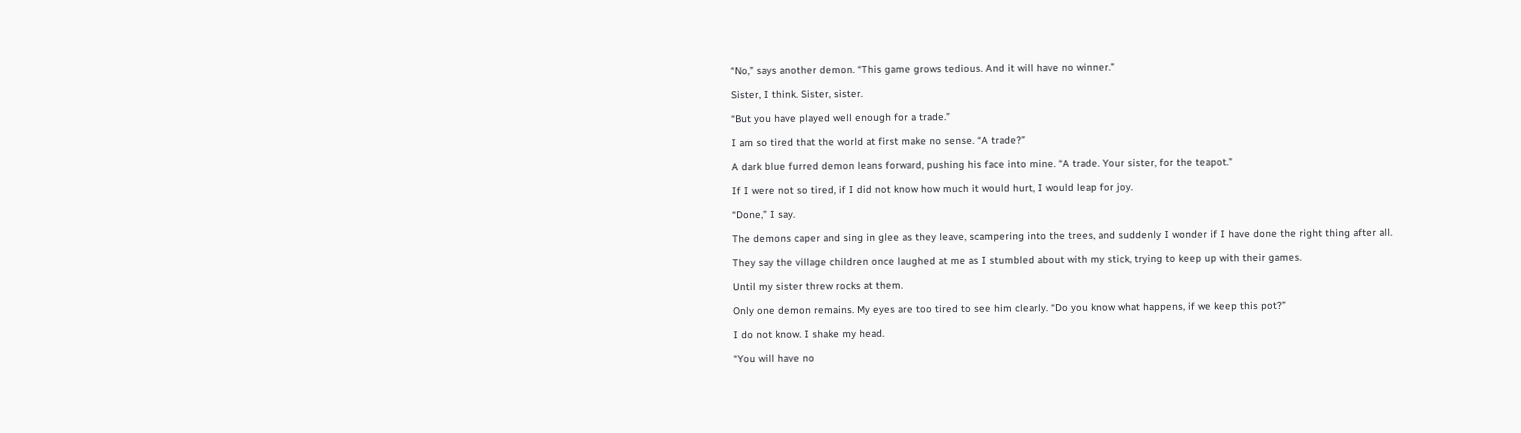“No,” says another demon. “This game grows tedious. And it will have no winner.”

Sister, I think. Sister, sister.

“But you have played well enough for a trade.”

I am so tired that the world at first make no sense. “A trade?”

A dark blue furred demon leans forward, pushing his face into mine. “A trade. Your sister, for the teapot.”

If I were not so tired, if I did not know how much it would hurt, I would leap for joy.

“Done,” I say.

The demons caper and sing in glee as they leave, scampering into the trees, and suddenly I wonder if I have done the right thing after all.

They say the village children once laughed at me as I stumbled about with my stick, trying to keep up with their games.

Until my sister threw rocks at them.

Only one demon remains. My eyes are too tired to see him clearly. “Do you know what happens, if we keep this pot?”

I do not know. I shake my head.

“You will have no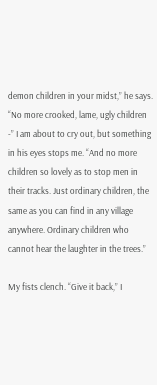demon children in your midst,” he says. “No more crooked, lame, ugly children -” I am about to cry out, but something in his eyes stops me. “And no more children so lovely as to stop men in their tracks. Just ordinary children, the same as you can find in any village anywhere. Ordinary children who cannot hear the laughter in the trees.”

My fists clench. “Give it back,” I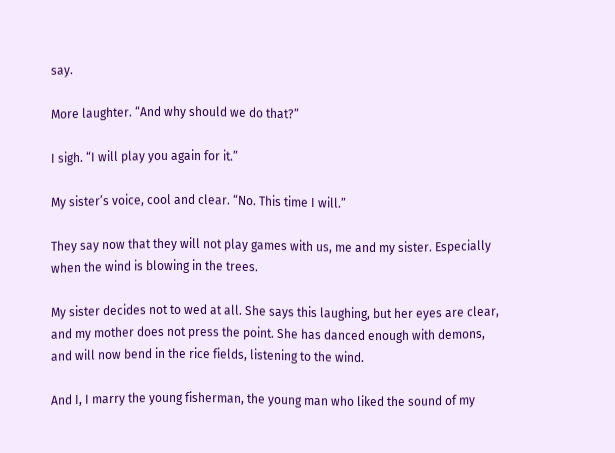say.

More laughter. “And why should we do that?”

I sigh. “I will play you again for it.”

My sister’s voice, cool and clear. “No. This time I will.”

They say now that they will not play games with us, me and my sister. Especially when the wind is blowing in the trees.

My sister decides not to wed at all. She says this laughing, but her eyes are clear, and my mother does not press the point. She has danced enough with demons, and will now bend in the rice fields, listening to the wind.

And I, I marry the young fisherman, the young man who liked the sound of my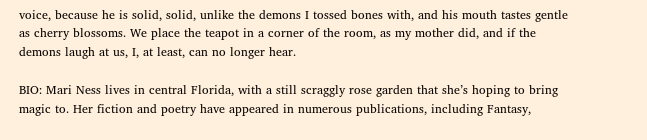voice, because he is solid, solid, unlike the demons I tossed bones with, and his mouth tastes gentle as cherry blossoms. We place the teapot in a corner of the room, as my mother did, and if the demons laugh at us, I, at least, can no longer hear.

BIO: Mari Ness lives in central Florida, with a still scraggly rose garden that she’s hoping to bring magic to. Her fiction and poetry have appeared in numerous publications, including Fantasy,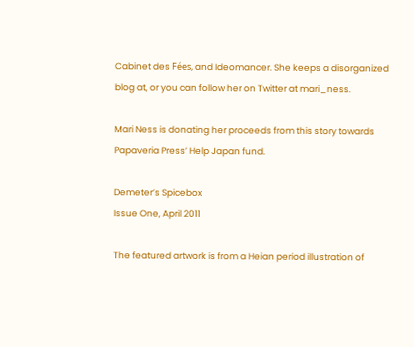Cabinet des Fées, and Ideomancer. She keeps a disorganized blog at, or you can follow her on Twitter at mari_ness.

Mari Ness is donating her proceeds from this story towards Papaveria Press’ Help Japan fund.

Demeter’s Spicebox
Issue One, April 2011

The featured artwork is from a Heian period illustration of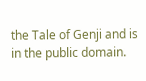the Tale of Genji and is in the public domain.